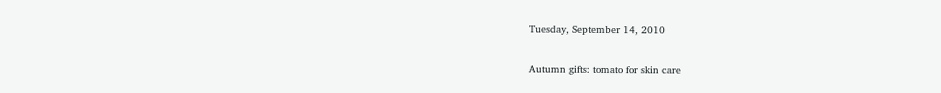Tuesday, September 14, 2010

Autumn gifts: tomato for skin care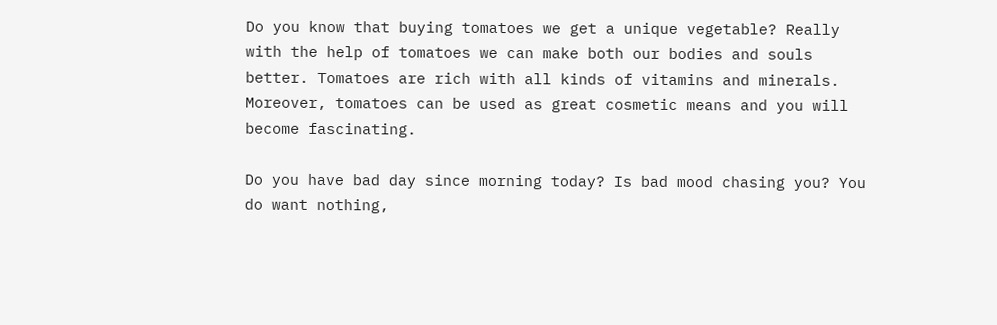Do you know that buying tomatoes we get a unique vegetable? Really with the help of tomatoes we can make both our bodies and souls better. Tomatoes are rich with all kinds of vitamins and minerals. Moreover, tomatoes can be used as great cosmetic means and you will become fascinating.

Do you have bad day since morning today? Is bad mood chasing you? You do want nothing,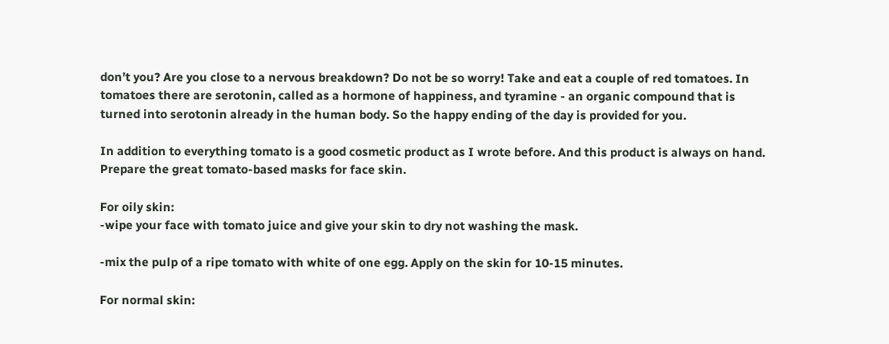don’t you? Are you close to a nervous breakdown? Do not be so worry! Take and eat a couple of red tomatoes. In tomatoes there are serotonin, called as a hormone of happiness, and tyramine - an organic compound that is turned into serotonin already in the human body. So the happy ending of the day is provided for you.

In addition to everything tomato is a good cosmetic product as I wrote before. And this product is always on hand. Prepare the great tomato-based masks for face skin.

For oily skin:
-wipe your face with tomato juice and give your skin to dry not washing the mask.

-mix the pulp of a ripe tomato with white of one egg. Apply on the skin for 10-15 minutes.

For normal skin: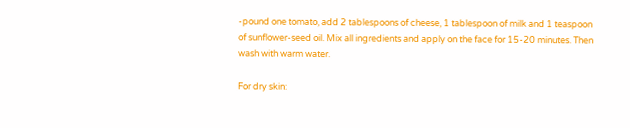-pound one tomato, add 2 tablespoons of cheese, 1 tablespoon of milk and 1 teaspoon of sunflower-seed oil. Mix all ingredients and apply on the face for 15-20 minutes. Then wash with warm water.

For dry skin: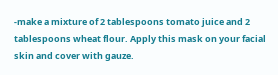-make a mixture of 2 tablespoons tomato juice and 2 tablespoons wheat flour. Apply this mask on your facial skin and cover with gauze.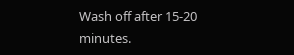Wash off after 15-20 minutes.